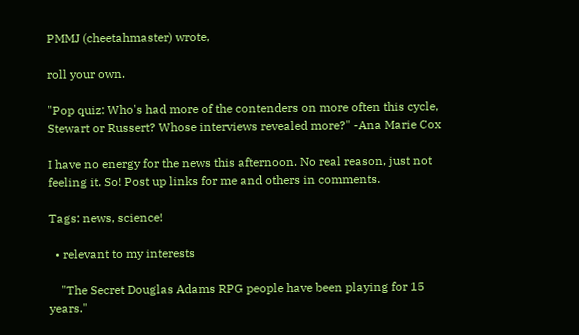PMMJ (cheetahmaster) wrote,

roll your own.

"Pop quiz: Who's had more of the contenders on more often this cycle, Stewart or Russert? Whose interviews revealed more?" -Ana Marie Cox

I have no energy for the news this afternoon. No real reason, just not feeling it. So! Post up links for me and others in comments.

Tags: news, science!

  • relevant to my interests

    "The Secret Douglas Adams RPG people have been playing for 15 years."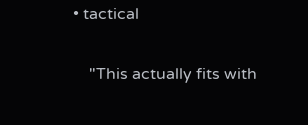• tactical

    "This actually fits with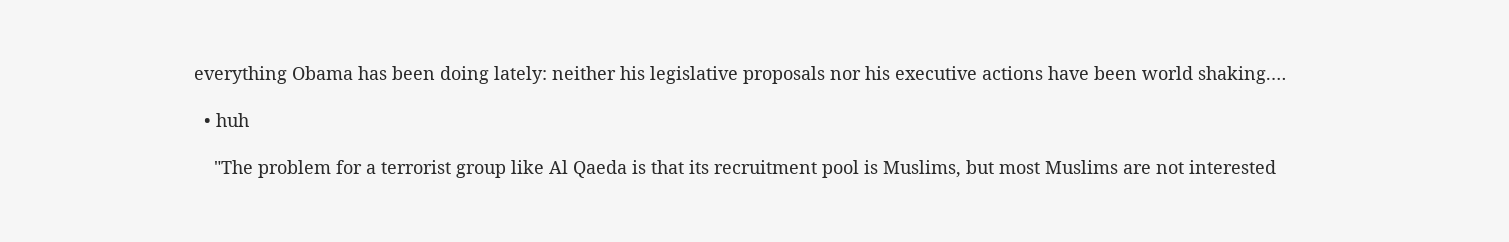everything Obama has been doing lately: neither his legislative proposals nor his executive actions have been world shaking.…

  • huh

    "The problem for a terrorist group like Al Qaeda is that its recruitment pool is Muslims, but most Muslims are not interested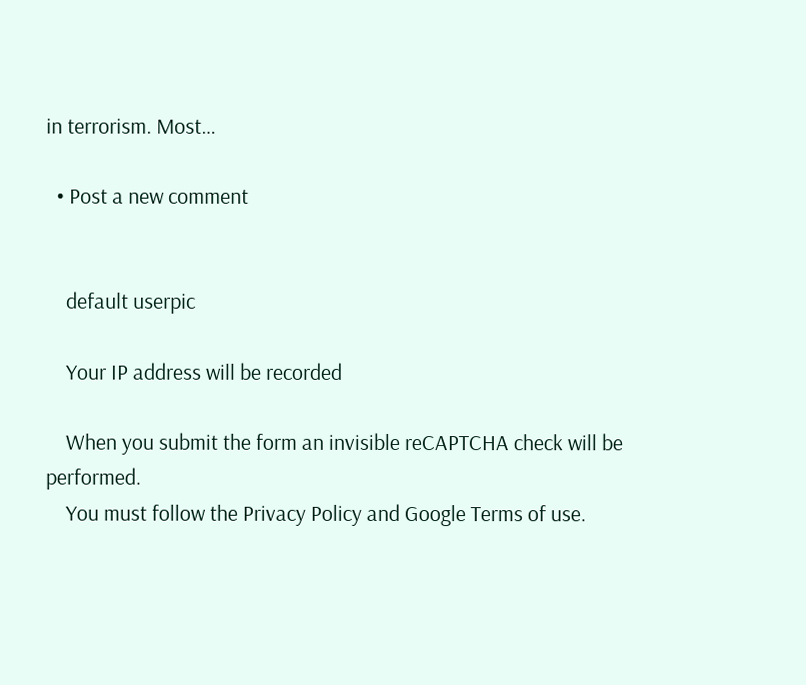in terrorism. Most…

  • Post a new comment


    default userpic

    Your IP address will be recorded

    When you submit the form an invisible reCAPTCHA check will be performed.
    You must follow the Privacy Policy and Google Terms of use.